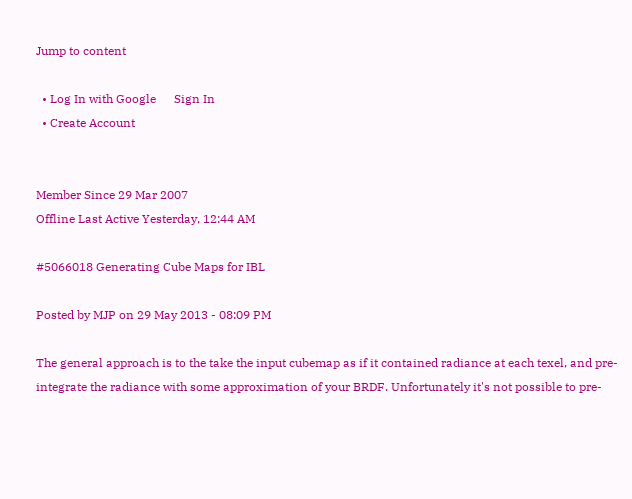Jump to content

  • Log In with Google      Sign In
  • Create Account


Member Since 29 Mar 2007
Offline Last Active Yesterday, 12:44 AM

#5066018 Generating Cube Maps for IBL

Posted by MJP on 29 May 2013 - 08:09 PM

The general approach is to the take the input cubemap as if it contained radiance at each texel, and pre-integrate the radiance with some approximation of your BRDF. Unfortunately it's not possible to pre-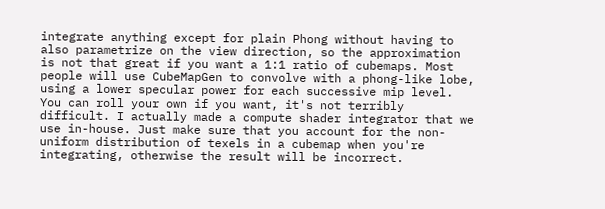integrate anything except for plain Phong without having to also parametrize on the view direction, so the approximation is not that great if you want a 1:1 ratio of cubemaps. Most people will use CubeMapGen to convolve with a phong-like lobe, using a lower specular power for each successive mip level. You can roll your own if you want, it's not terribly difficult. I actually made a compute shader integrator that we use in-house. Just make sure that you account for the non-uniform distribution of texels in a cubemap when you're integrating, otherwise the result will be incorrect.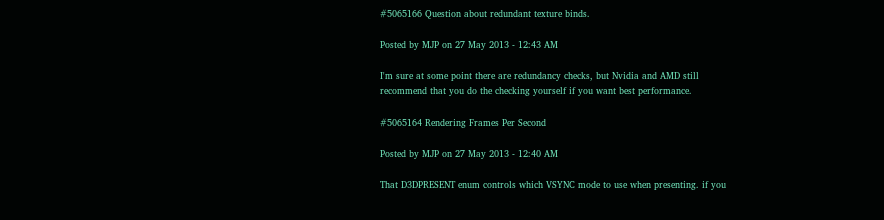#5065166 Question about redundant texture binds.

Posted by MJP on 27 May 2013 - 12:43 AM

I'm sure at some point there are redundancy checks, but Nvidia and AMD still recommend that you do the checking yourself if you want best performance.

#5065164 Rendering Frames Per Second

Posted by MJP on 27 May 2013 - 12:40 AM

That D3DPRESENT enum controls which VSYNC mode to use when presenting. if you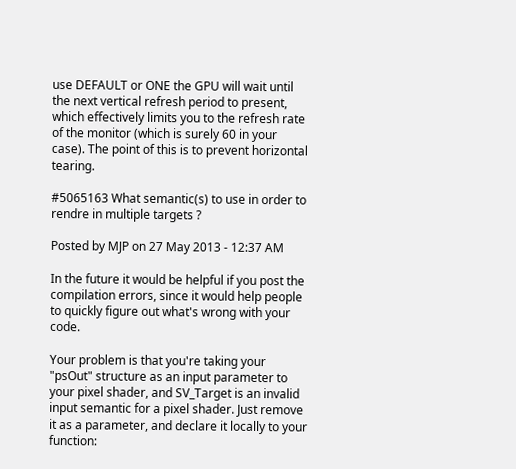use DEFAULT or ONE the GPU will wait until the next vertical refresh period to present, which effectively limits you to the refresh rate of the monitor (which is surely 60 in your case). The point of this is to prevent horizontal tearing.

#5065163 What semantic(s) to use in order to rendre in multiple targets ?

Posted by MJP on 27 May 2013 - 12:37 AM

In the future it would be helpful if you post the compilation errors, since it would help people to quickly figure out what's wrong with your code.

Your problem is that you're taking your "psOut" structure as an input parameter to your pixel shader, and SV_Target is an invalid input semantic for a pixel shader. Just remove it as a parameter, and declare it locally to your function: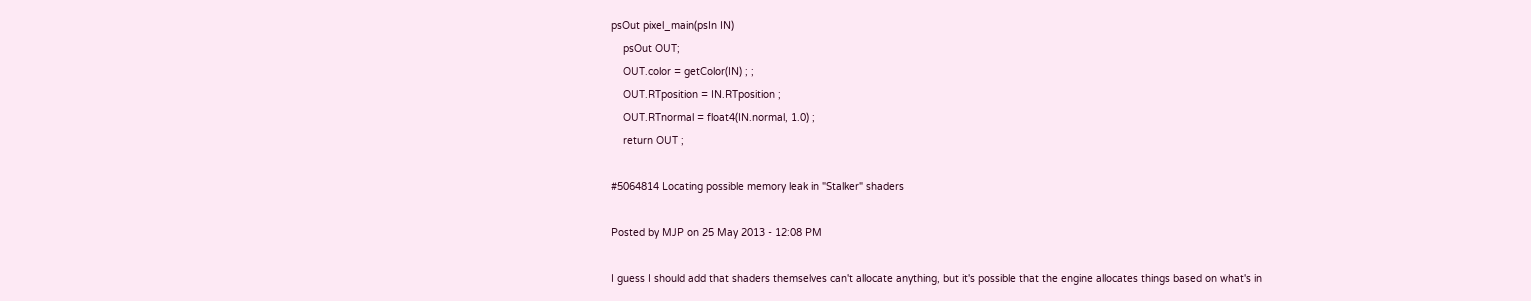psOut pixel_main(psIn IN)
    psOut OUT;
    OUT.color = getColor(IN) ; ;
    OUT.RTposition = IN.RTposition ;
    OUT.RTnormal = float4(IN.normal, 1.0) ;
    return OUT ;

#5064814 Locating possible memory leak in "Stalker" shaders

Posted by MJP on 25 May 2013 - 12:08 PM

I guess I should add that shaders themselves can't allocate anything, but it's possible that the engine allocates things based on what's in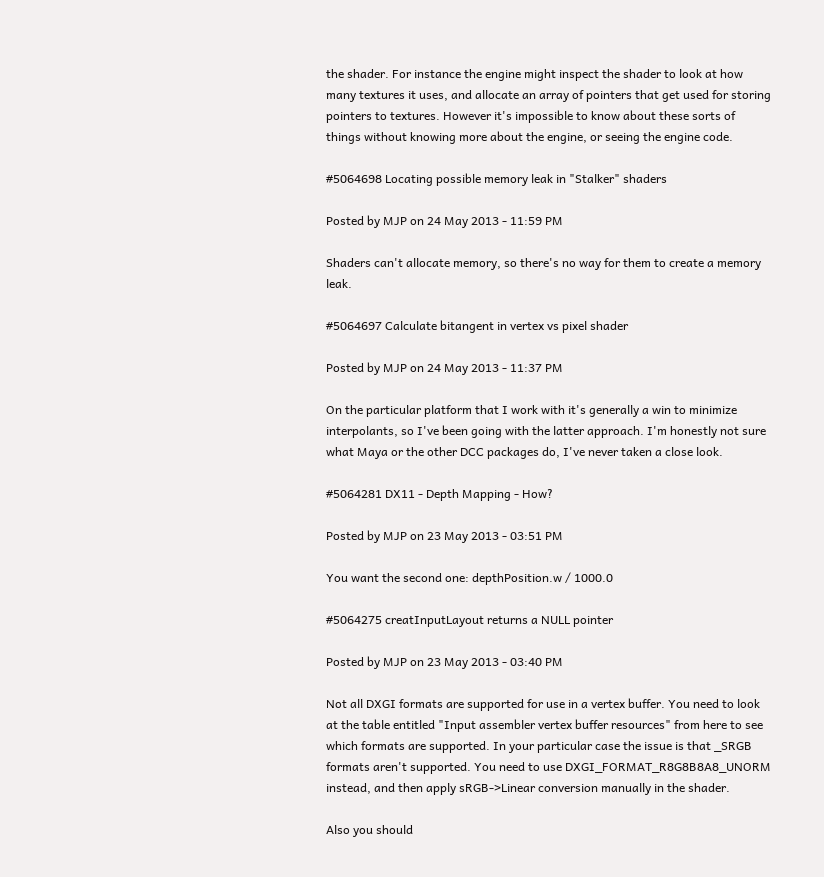the shader. For instance the engine might inspect the shader to look at how many textures it uses, and allocate an array of pointers that get used for storing pointers to textures. However it's impossible to know about these sorts of things without knowing more about the engine, or seeing the engine code.

#5064698 Locating possible memory leak in "Stalker" shaders

Posted by MJP on 24 May 2013 - 11:59 PM

Shaders can't allocate memory, so there's no way for them to create a memory leak.

#5064697 Calculate bitangent in vertex vs pixel shader

Posted by MJP on 24 May 2013 - 11:37 PM

On the particular platform that I work with it's generally a win to minimize interpolants, so I've been going with the latter approach. I'm honestly not sure what Maya or the other DCC packages do, I've never taken a close look.

#5064281 DX11 - Depth Mapping - How?

Posted by MJP on 23 May 2013 - 03:51 PM

You want the second one: depthPosition.w / 1000.0

#5064275 creatInputLayout returns a NULL pointer

Posted by MJP on 23 May 2013 - 03:40 PM

Not all DXGI formats are supported for use in a vertex buffer. You need to look at the table entitled "Input assembler vertex buffer resources" from here to see which formats are supported. In your particular case the issue is that _SRGB formats aren't supported. You need to use DXGI_FORMAT_R8G8B8A8_UNORM instead, and then apply sRGB->Linear conversion manually in the shader.

Also you should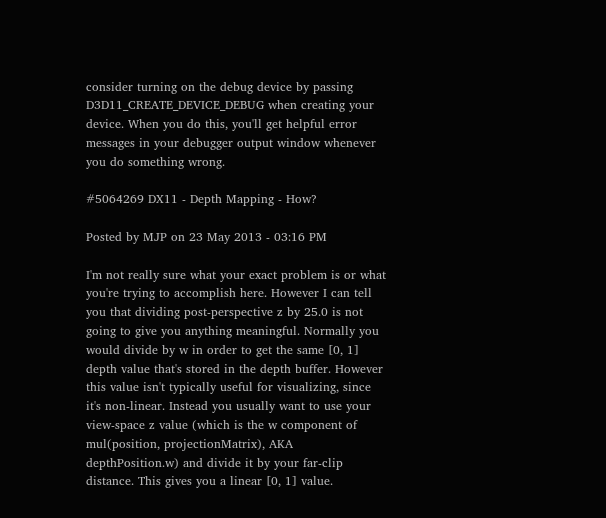consider turning on the debug device by passing
D3D11_CREATE_DEVICE_DEBUG when creating your device. When you do this, you'll get helpful error messages in your debugger output window whenever you do something wrong.

#5064269 DX11 - Depth Mapping - How?

Posted by MJP on 23 May 2013 - 03:16 PM

I'm not really sure what your exact problem is or what you're trying to accomplish here. However I can tell you that dividing post-perspective z by 25.0 is not going to give you anything meaningful. Normally you would divide by w in order to get the same [0, 1] depth value that's stored in the depth buffer. However this value isn't typically useful for visualizing, since it's non-linear. Instead you usually want to use your view-space z value (which is the w component of mul(position, projectionMatrix), AKA depthPosition.w) and divide it by your far-clip distance. This gives you a linear [0, 1] value.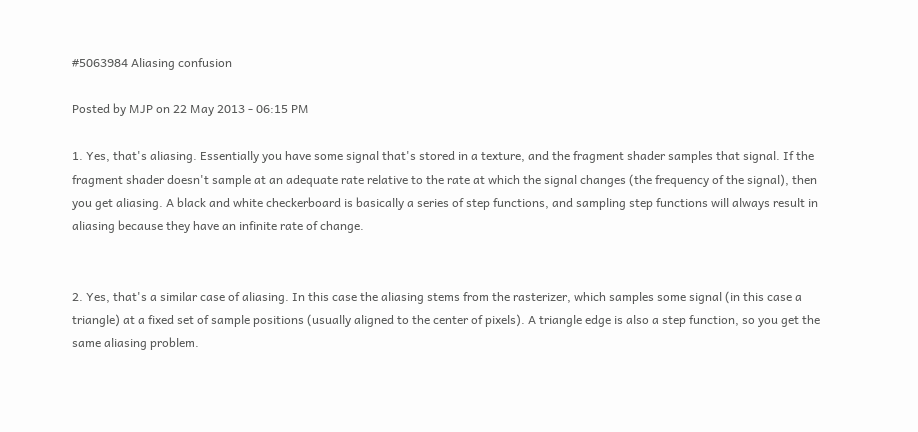#5063984 Aliasing confusion

Posted by MJP on 22 May 2013 - 06:15 PM

1. Yes, that's aliasing. Essentially you have some signal that's stored in a texture, and the fragment shader samples that signal. If the fragment shader doesn't sample at an adequate rate relative to the rate at which the signal changes (the frequency of the signal), then you get aliasing. A black and white checkerboard is basically a series of step functions, and sampling step functions will always result in aliasing because they have an infinite rate of change.


2. Yes, that's a similar case of aliasing. In this case the aliasing stems from the rasterizer, which samples some signal (in this case a triangle) at a fixed set of sample positions (usually aligned to the center of pixels). A triangle edge is also a step function, so you get the same aliasing problem.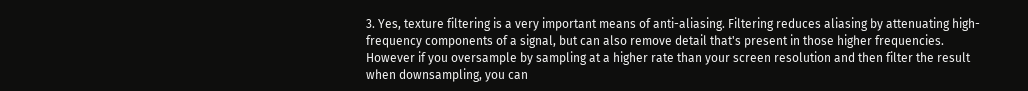3. Yes, texture filtering is a very important means of anti-aliasing. Filtering reduces aliasing by attenuating high-frequency components of a signal, but can also remove detail that's present in those higher frequencies. However if you oversample by sampling at a higher rate than your screen resolution and then filter the result when downsampling, you can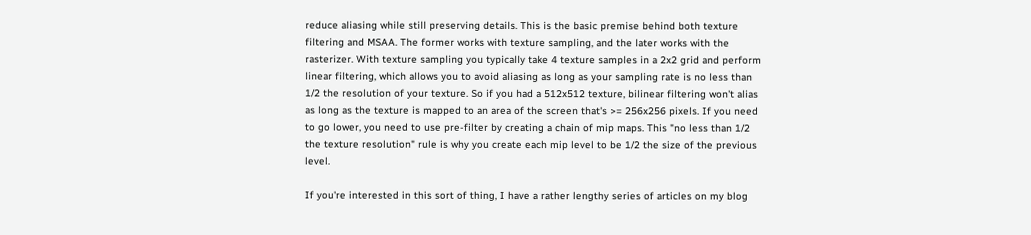reduce aliasing while still preserving details. This is the basic premise behind both texture filtering and MSAA. The former works with texture sampling, and the later works with the rasterizer. With texture sampling you typically take 4 texture samples in a 2x2 grid and perform linear filtering, which allows you to avoid aliasing as long as your sampling rate is no less than 1/2 the resolution of your texture. So if you had a 512x512 texture, bilinear filtering won't alias as long as the texture is mapped to an area of the screen that's >= 256x256 pixels. If you need to go lower, you need to use pre-filter by creating a chain of mip maps. This "no less than 1/2 the texture resolution" rule is why you create each mip level to be 1/2 the size of the previous level.

If you're interested in this sort of thing, I have a rather lengthy series of articles on my blog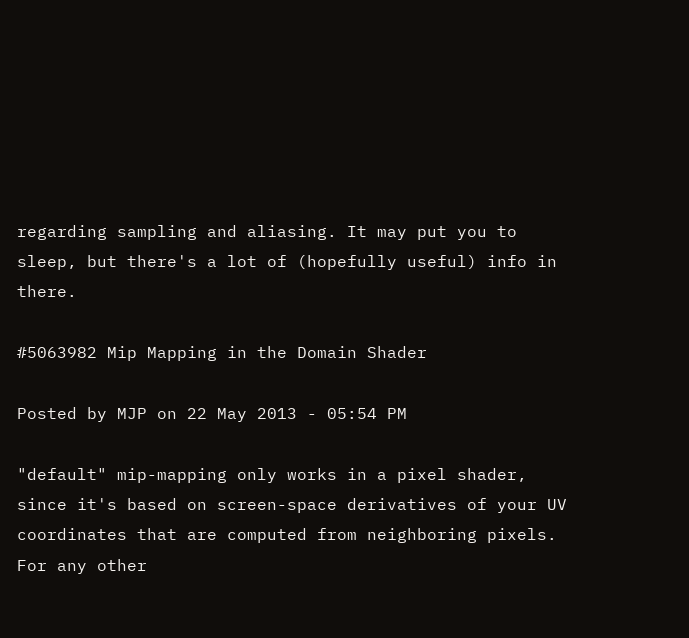regarding sampling and aliasing. It may put you to sleep, but there's a lot of (hopefully useful) info in there.

#5063982 Mip Mapping in the Domain Shader

Posted by MJP on 22 May 2013 - 05:54 PM

"default" mip-mapping only works in a pixel shader, since it's based on screen-space derivatives of your UV coordinates that are computed from neighboring pixels. For any other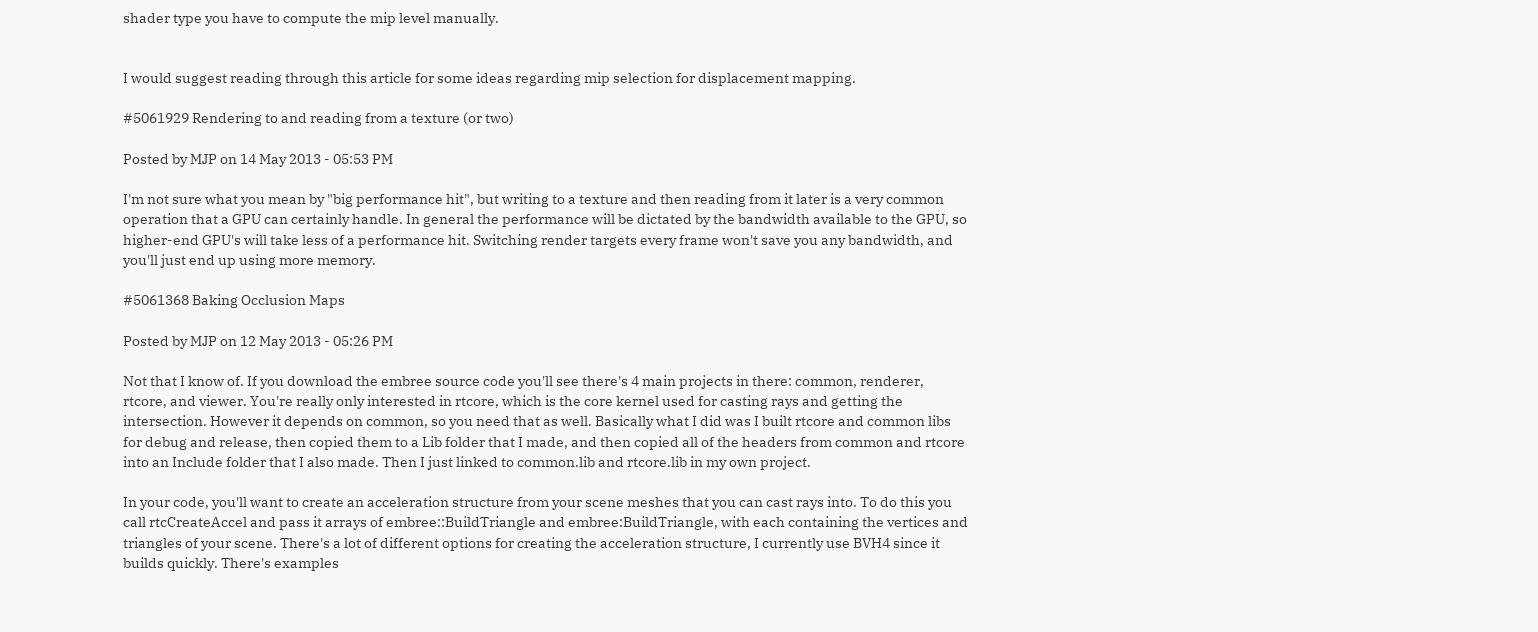shader type you have to compute the mip level manually.


I would suggest reading through this article for some ideas regarding mip selection for displacement mapping.

#5061929 Rendering to and reading from a texture (or two)

Posted by MJP on 14 May 2013 - 05:53 PM

I'm not sure what you mean by "big performance hit", but writing to a texture and then reading from it later is a very common operation that a GPU can certainly handle. In general the performance will be dictated by the bandwidth available to the GPU, so higher-end GPU's will take less of a performance hit. Switching render targets every frame won't save you any bandwidth, and you'll just end up using more memory.

#5061368 Baking Occlusion Maps

Posted by MJP on 12 May 2013 - 05:26 PM

Not that I know of. If you download the embree source code you'll see there's 4 main projects in there: common, renderer, rtcore, and viewer. You're really only interested in rtcore, which is the core kernel used for casting rays and getting the intersection. However it depends on common, so you need that as well. Basically what I did was I built rtcore and common libs for debug and release, then copied them to a Lib folder that I made, and then copied all of the headers from common and rtcore into an Include folder that I also made. Then I just linked to common.lib and rtcore.lib in my own project.

In your code, you'll want to create an acceleration structure from your scene meshes that you can cast rays into. To do this you call rtcCreateAccel and pass it arrays of embree::BuildTriangle and embree:BuildTriangle, with each containing the vertices and triangles of your scene. There's a lot of different options for creating the acceleration structure, I currently use BVH4 since it builds quickly. There's examples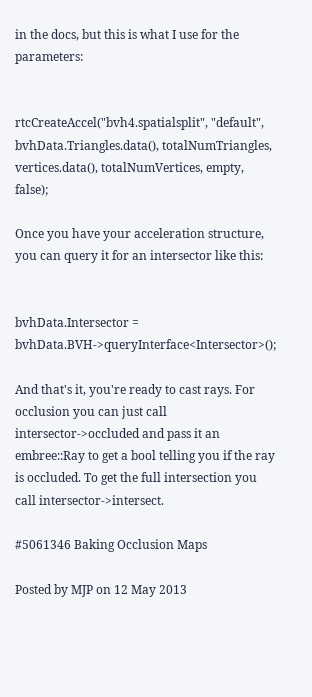in the docs, but this is what I use for the parameters:


rtcCreateAccel("bvh4.spatialsplit", "default", bvhData.Triangles.data(), totalNumTriangles, vertices.data(), totalNumVertices, empty, false);

Once you have your acceleration structure, you can query it for an intersector like this:


bvhData.Intersector = bvhData.BVH->queryInterface<Intersector>();

And that's it, you're ready to cast rays. For occlusion you can just call intersector->occluded and pass it an embree::Ray to get a bool telling you if the ray is occluded. To get the full intersection you call intersector->intersect.

#5061346 Baking Occlusion Maps

Posted by MJP on 12 May 2013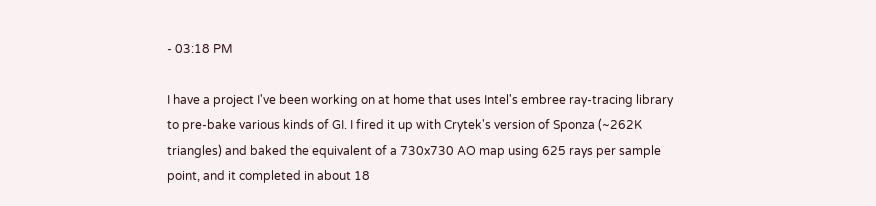- 03:18 PM

I have a project I've been working on at home that uses Intel's embree ray-tracing library to pre-bake various kinds of GI. I fired it up with Crytek's version of Sponza (~262K triangles) and baked the equivalent of a 730x730 AO map using 625 rays per sample point, and it completed in about 18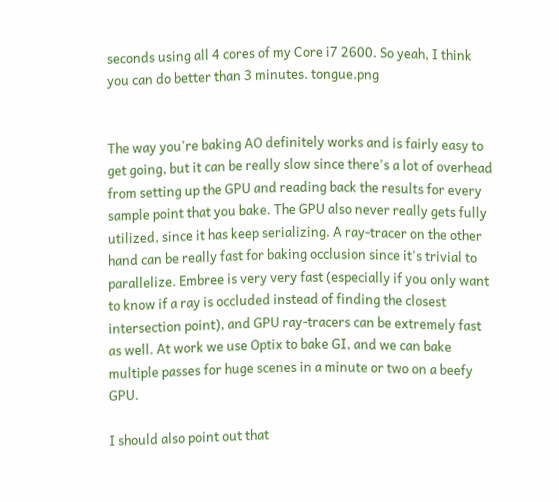seconds using all 4 cores of my Core i7 2600. So yeah, I think you can do better than 3 minutes. tongue.png


The way you're baking AO definitely works and is fairly easy to get going, but it can be really slow since there's a lot of overhead from setting up the GPU and reading back the results for every sample point that you bake. The GPU also never really gets fully utilized, since it has keep serializing. A ray-tracer on the other hand can be really fast for baking occlusion since it's trivial to parallelize. Embree is very very fast (especially if you only want to know if a ray is occluded instead of finding the closest intersection point), and GPU ray-tracers can be extremely fast as well. At work we use Optix to bake GI, and we can bake multiple passes for huge scenes in a minute or two on a beefy GPU.

I should also point out that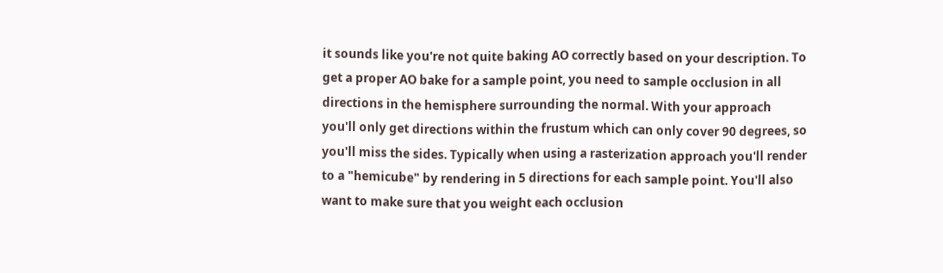it sounds like you're not quite baking AO correctly based on your description. To get a proper AO bake for a sample point, you need to sample occlusion in all directions in the hemisphere surrounding the normal. With your approach you'll only get directions within the frustum which can only cover 90 degrees, so you'll miss the sides. Typically when using a rasterization approach you'll render to a "hemicube" by rendering in 5 directions for each sample point. You'll also want to make sure that you weight each occlusion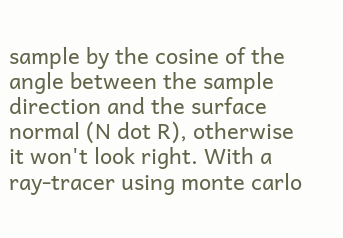sample by the cosine of the angle between the sample direction and the surface normal (N dot R), otherwise it won't look right. With a ray-tracer using monte carlo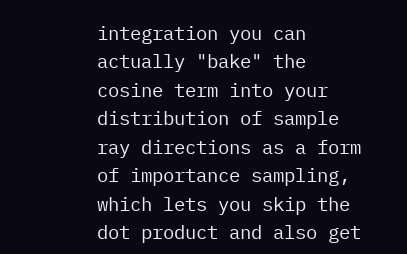integration you can actually "bake" the cosine term into your distribution of sample ray directions as a form of importance sampling, which lets you skip the dot product and also get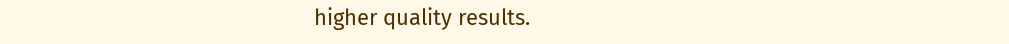higher quality results.